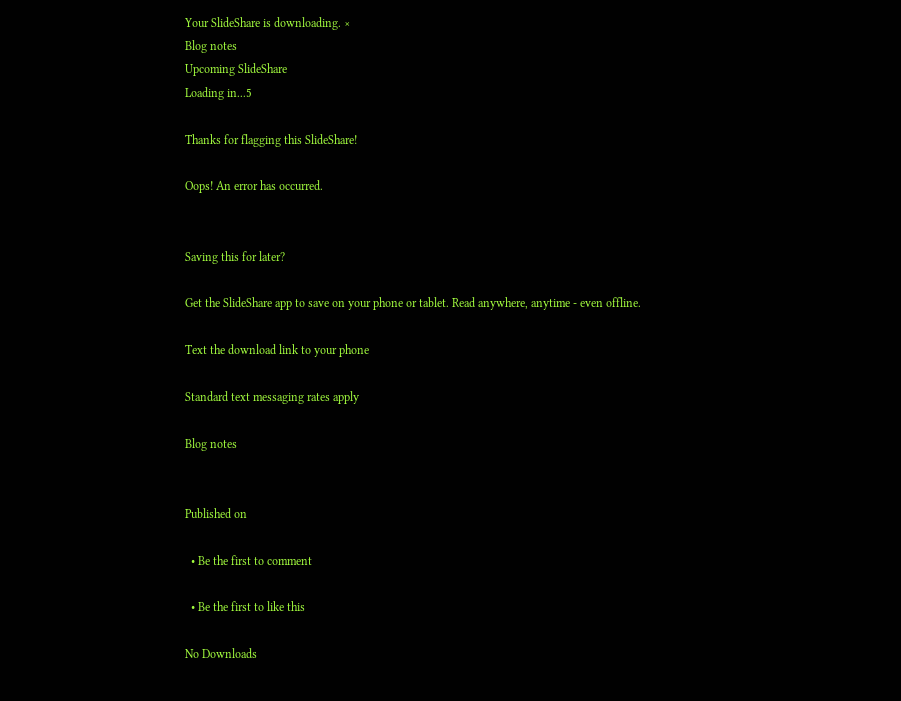Your SlideShare is downloading. ×
Blog notes
Upcoming SlideShare
Loading in...5

Thanks for flagging this SlideShare!

Oops! An error has occurred.


Saving this for later?

Get the SlideShare app to save on your phone or tablet. Read anywhere, anytime - even offline.

Text the download link to your phone

Standard text messaging rates apply

Blog notes


Published on

  • Be the first to comment

  • Be the first to like this

No Downloads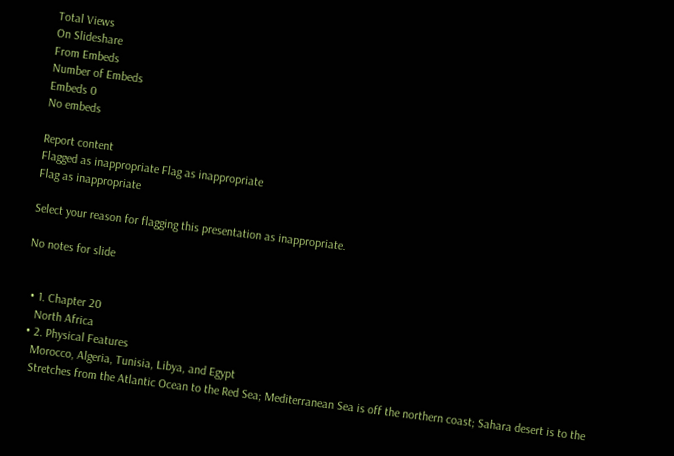Total Views
On Slideshare
From Embeds
Number of Embeds
Embeds 0
No embeds

Report content
Flagged as inappropriate Flag as inappropriate
Flag as inappropriate

Select your reason for flagging this presentation as inappropriate.

No notes for slide


  • 1. Chapter 20
    North Africa
  • 2. Physical Features
    Morocco, Algeria, Tunisia, Libya, and Egypt
    Stretches from the Atlantic Ocean to the Red Sea; Mediterranean Sea is off the northern coast; Sahara desert is to the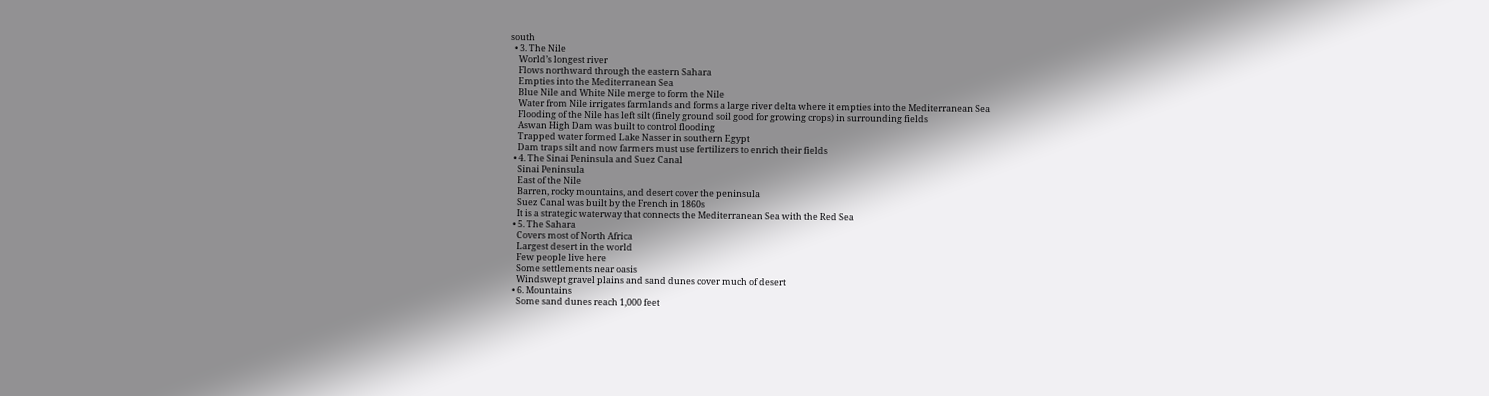south
  • 3. The Nile
    World’s longest river
    Flows northward through the eastern Sahara
    Empties into the Mediterranean Sea
    Blue Nile and White Nile merge to form the Nile
    Water from Nile irrigates farmlands and forms a large river delta where it empties into the Mediterranean Sea
    Flooding of the Nile has left silt (finely ground soil good for growing crops) in surrounding fields
    Aswan High Dam was built to control flooding
    Trapped water formed Lake Nasser in southern Egypt
    Dam traps silt and now farmers must use fertilizers to enrich their fields
  • 4. The Sinai Peninsula and Suez Canal
    Sinai Peninsula
    East of the Nile
    Barren, rocky mountains, and desert cover the peninsula
    Suez Canal was built by the French in 1860s
    It is a strategic waterway that connects the Mediterranean Sea with the Red Sea
  • 5. The Sahara
    Covers most of North Africa
    Largest desert in the world
    Few people live here
    Some settlements near oasis
    Windswept gravel plains and sand dunes cover much of desert
  • 6. Mountains
    Some sand dunes reach 1,000 feet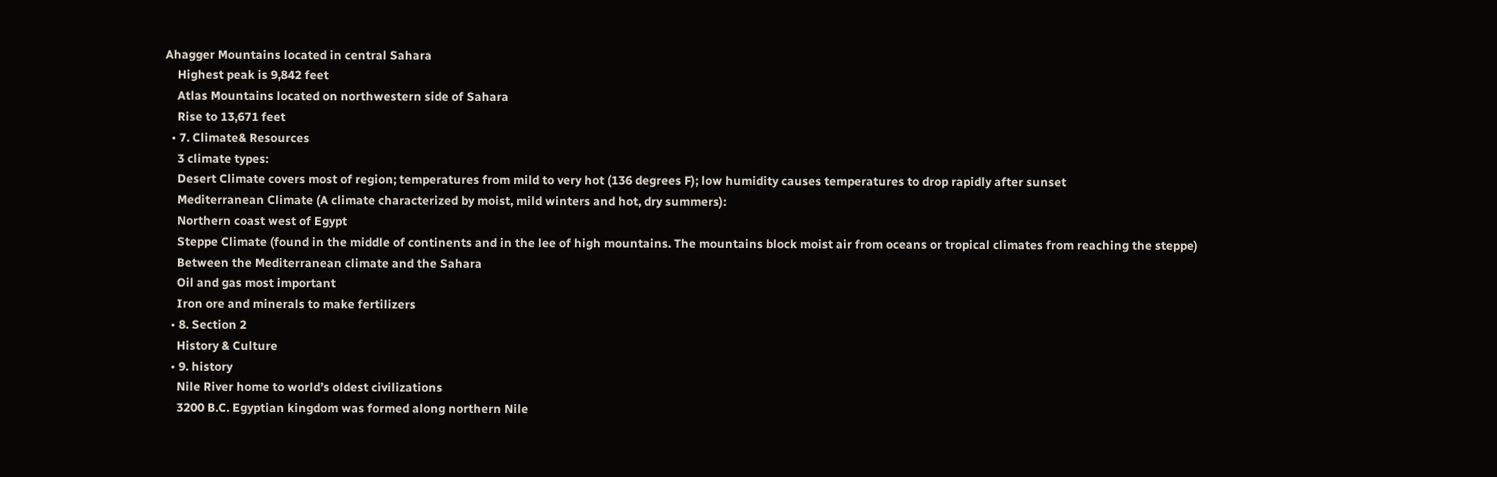Ahagger Mountains located in central Sahara
    Highest peak is 9,842 feet
    Atlas Mountains located on northwestern side of Sahara
    Rise to 13,671 feet
  • 7. Climate& Resources
    3 climate types:
    Desert Climate covers most of region; temperatures from mild to very hot (136 degrees F); low humidity causes temperatures to drop rapidly after sunset
    Mediterranean Climate (A climate characterized by moist, mild winters and hot, dry summers):
    Northern coast west of Egypt
    Steppe Climate (found in the middle of continents and in the lee of high mountains. The mountains block moist air from oceans or tropical climates from reaching the steppe)
    Between the Mediterranean climate and the Sahara
    Oil and gas most important
    Iron ore and minerals to make fertilizers
  • 8. Section 2
    History & Culture
  • 9. history
    Nile River home to world’s oldest civilizations
    3200 B.C. Egyptian kingdom was formed along northern Nile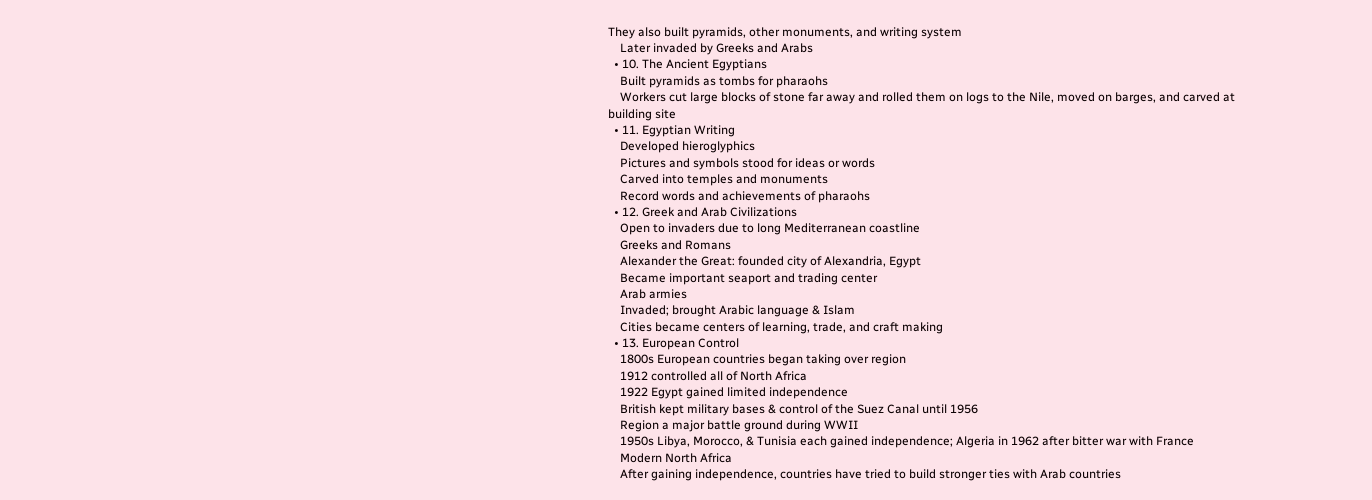They also built pyramids, other monuments, and writing system
    Later invaded by Greeks and Arabs
  • 10. The Ancient Egyptians
    Built pyramids as tombs for pharaohs
    Workers cut large blocks of stone far away and rolled them on logs to the Nile, moved on barges, and carved at building site
  • 11. Egyptian Writing
    Developed hieroglyphics
    Pictures and symbols stood for ideas or words
    Carved into temples and monuments
    Record words and achievements of pharaohs
  • 12. Greek and Arab Civilizations
    Open to invaders due to long Mediterranean coastline
    Greeks and Romans
    Alexander the Great: founded city of Alexandria, Egypt
    Became important seaport and trading center
    Arab armies
    Invaded; brought Arabic language & Islam
    Cities became centers of learning, trade, and craft making
  • 13. European Control
    1800s European countries began taking over region
    1912 controlled all of North Africa
    1922 Egypt gained limited independence
    British kept military bases & control of the Suez Canal until 1956
    Region a major battle ground during WWII
    1950s Libya, Morocco, & Tunisia each gained independence; Algeria in 1962 after bitter war with France
    Modern North Africa
    After gaining independence, countries have tried to build stronger ties with Arab countries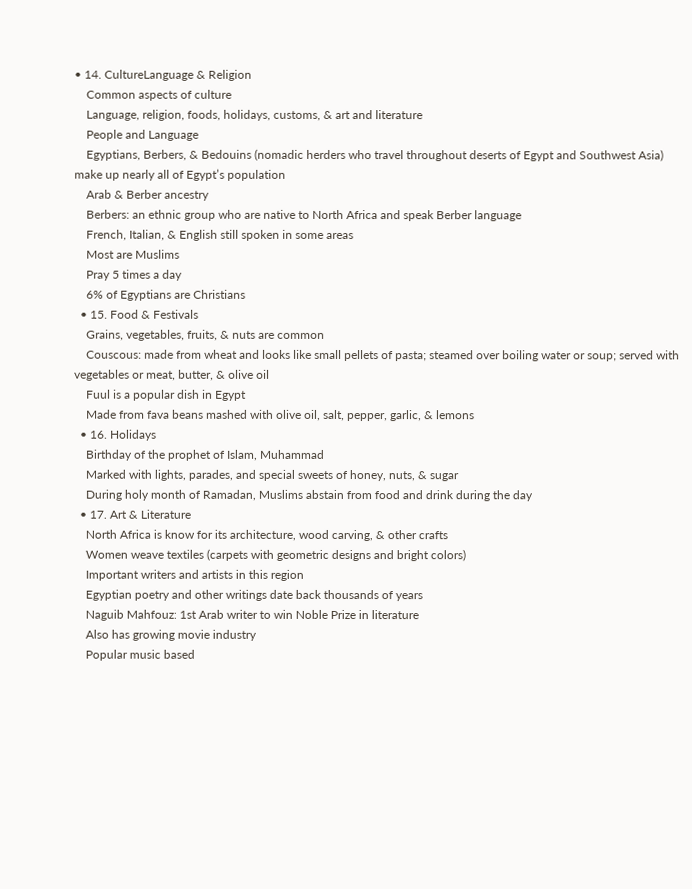• 14. CultureLanguage & Religion
    Common aspects of culture
    Language, religion, foods, holidays, customs, & art and literature
    People and Language
    Egyptians, Berbers, & Bedouins (nomadic herders who travel throughout deserts of Egypt and Southwest Asia) make up nearly all of Egypt’s population
    Arab & Berber ancestry
    Berbers: an ethnic group who are native to North Africa and speak Berber language
    French, Italian, & English still spoken in some areas
    Most are Muslims
    Pray 5 times a day
    6% of Egyptians are Christians
  • 15. Food & Festivals
    Grains, vegetables, fruits, & nuts are common
    Couscous: made from wheat and looks like small pellets of pasta; steamed over boiling water or soup; served with vegetables or meat, butter, & olive oil
    Fuul is a popular dish in Egypt
    Made from fava beans mashed with olive oil, salt, pepper, garlic, & lemons
  • 16. Holidays
    Birthday of the prophet of Islam, Muhammad
    Marked with lights, parades, and special sweets of honey, nuts, & sugar
    During holy month of Ramadan, Muslims abstain from food and drink during the day
  • 17. Art & Literature
    North Africa is know for its architecture, wood carving, & other crafts
    Women weave textiles (carpets with geometric designs and bright colors)
    Important writers and artists in this region
    Egyptian poetry and other writings date back thousands of years
    Naguib Mahfouz: 1st Arab writer to win Noble Prize in literature
    Also has growing movie industry
    Popular music based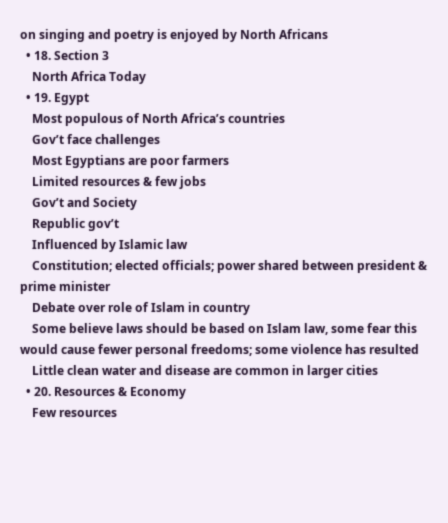on singing and poetry is enjoyed by North Africans
  • 18. Section 3
    North Africa Today
  • 19. Egypt
    Most populous of North Africa’s countries
    Gov’t face challenges
    Most Egyptians are poor farmers
    Limited resources & few jobs
    Gov’t and Society
    Republic gov’t
    Influenced by Islamic law
    Constitution; elected officials; power shared between president & prime minister
    Debate over role of Islam in country
    Some believe laws should be based on Islam law, some fear this would cause fewer personal freedoms; some violence has resulted
    Little clean water and disease are common in larger cities
  • 20. Resources & Economy
    Few resources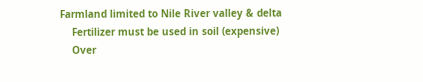Farmland limited to Nile River valley & delta
    Fertilizer must be used in soil (expensive)
    Over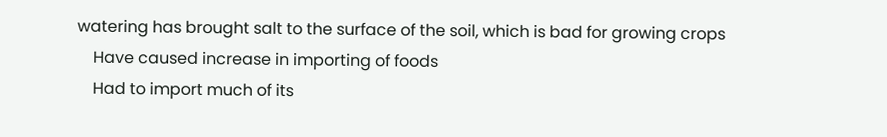watering has brought salt to the surface of the soil, which is bad for growing crops
    Have caused increase in importing of foods
    Had to import much of its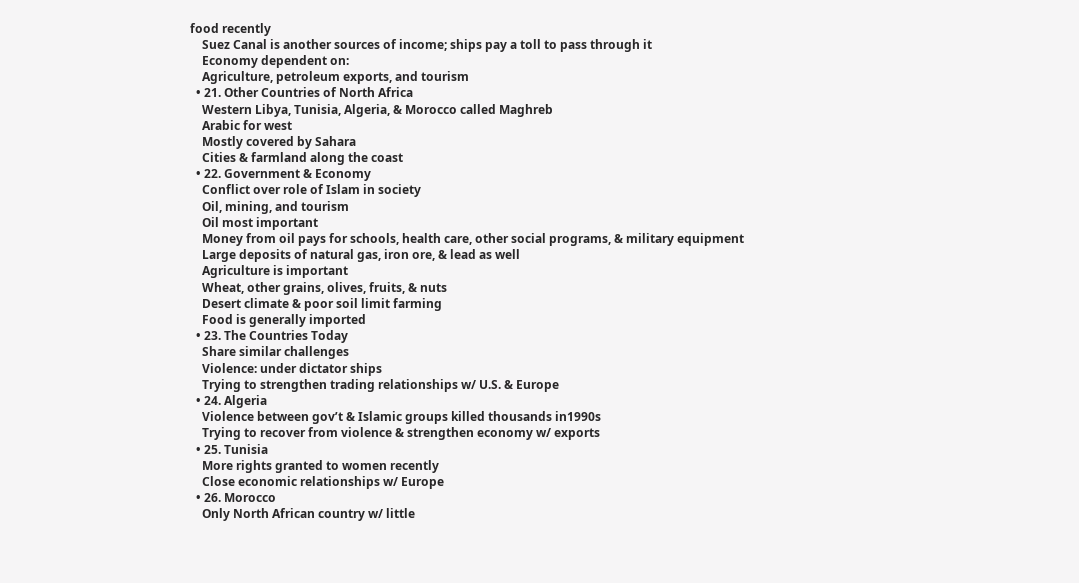food recently
    Suez Canal is another sources of income; ships pay a toll to pass through it
    Economy dependent on:
    Agriculture, petroleum exports, and tourism
  • 21. Other Countries of North Africa
    Western Libya, Tunisia, Algeria, & Morocco called Maghreb
    Arabic for west
    Mostly covered by Sahara
    Cities & farmland along the coast
  • 22. Government & Economy
    Conflict over role of Islam in society
    Oil, mining, and tourism
    Oil most important
    Money from oil pays for schools, health care, other social programs, & military equipment
    Large deposits of natural gas, iron ore, & lead as well
    Agriculture is important
    Wheat, other grains, olives, fruits, & nuts
    Desert climate & poor soil limit farming
    Food is generally imported
  • 23. The Countries Today
    Share similar challenges
    Violence: under dictator ships
    Trying to strengthen trading relationships w/ U.S. & Europe
  • 24. Algeria
    Violence between gov’t & Islamic groups killed thousands in1990s
    Trying to recover from violence & strengthen economy w/ exports
  • 25. Tunisia
    More rights granted to women recently
    Close economic relationships w/ Europe
  • 26. Morocco
    Only North African country w/ little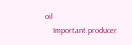oil
    Important producer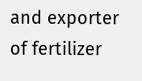and exporter of fertilizer